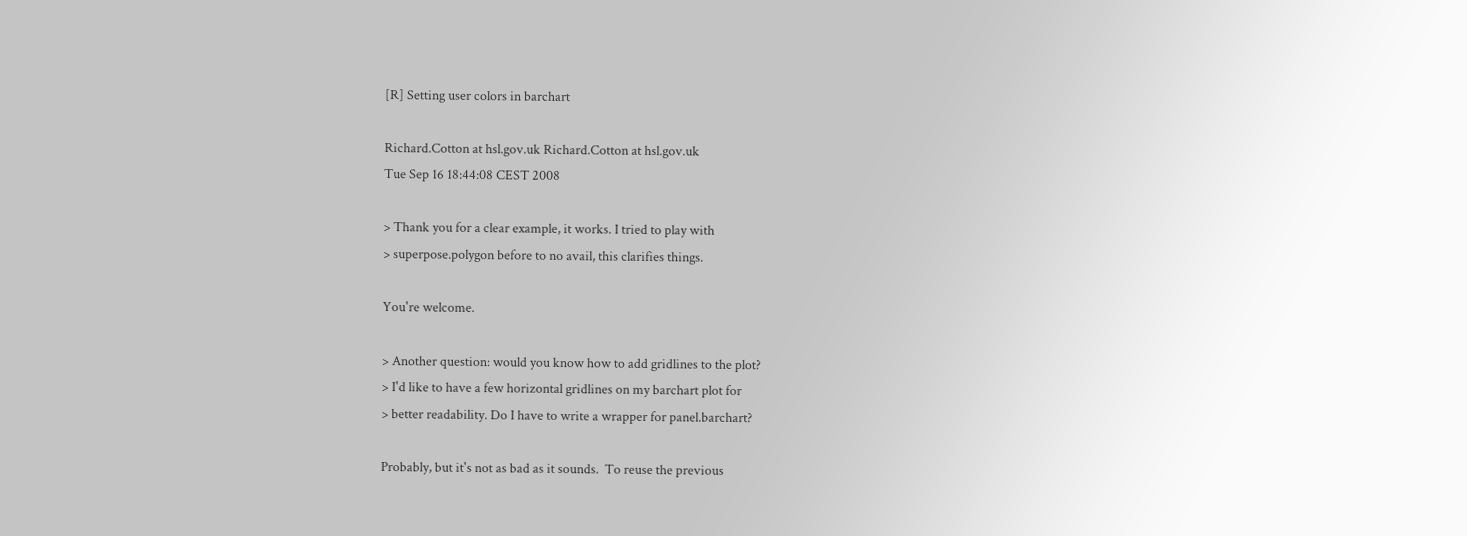[R] Setting user colors in barchart

Richard.Cotton at hsl.gov.uk Richard.Cotton at hsl.gov.uk
Tue Sep 16 18:44:08 CEST 2008

> Thank you for a clear example, it works. I tried to play with
> superpose.polygon before to no avail, this clarifies things.

You're welcome.

> Another question: would you know how to add gridlines to the plot?
> I'd like to have a few horizontal gridlines on my barchart plot for
> better readability. Do I have to write a wrapper for panel.barchart?

Probably, but it's not as bad as it sounds.  To reuse the previous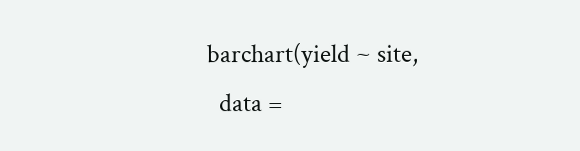barchart(yield ~ site,
  data =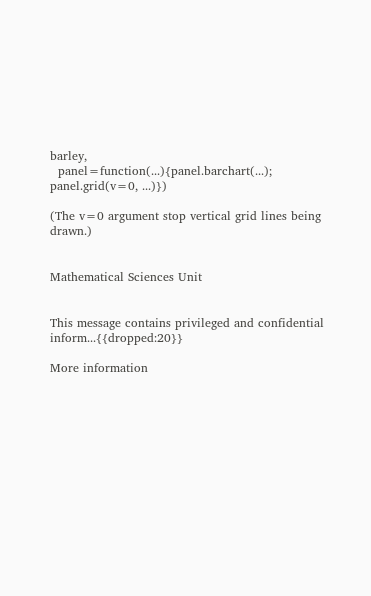barley,
  panel=function(...){panel.barchart(...); panel.grid(v=0, ...)})

(The v=0 argument stop vertical grid lines being drawn.)


Mathematical Sciences Unit


This message contains privileged and confidential inform...{{dropped:20}}

More information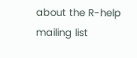about the R-help mailing list